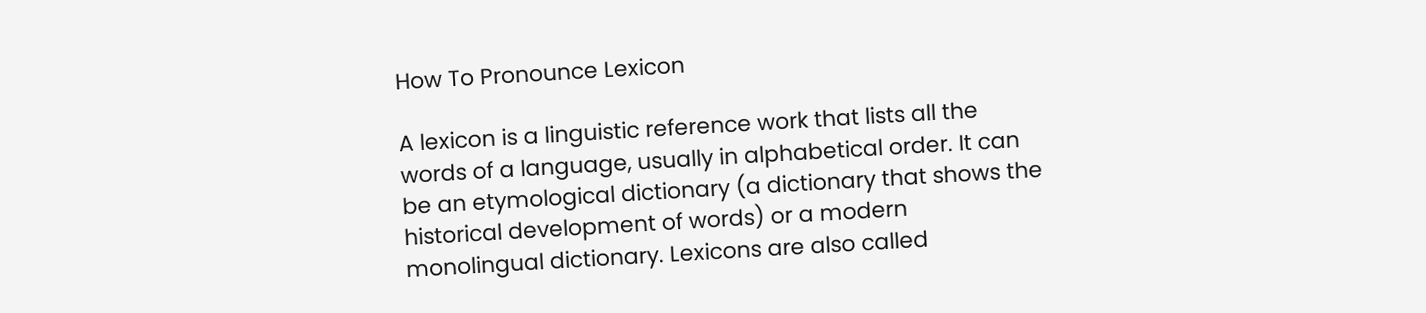How To Pronounce Lexicon

A lexicon is a linguistic reference work that lists all the words of a language, usually in alphabetical order. It can be an etymological dictionary (a dictionary that shows the historical development of words) or a modern monolingual dictionary. Lexicons are also called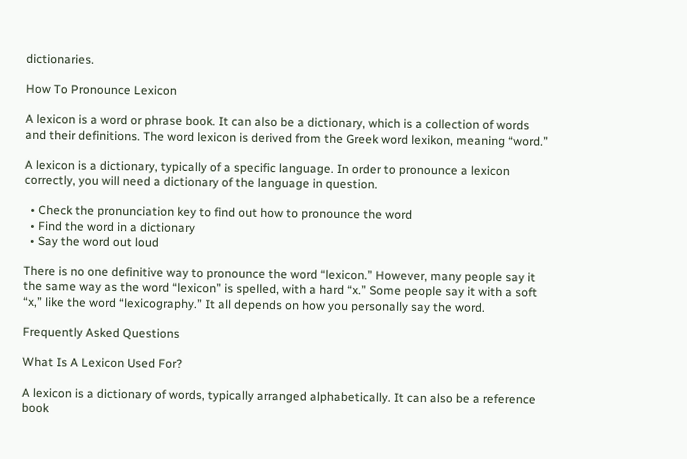dictionaries.

How To Pronounce Lexicon

A lexicon is a word or phrase book. It can also be a dictionary, which is a collection of words and their definitions. The word lexicon is derived from the Greek word lexikon, meaning “word.”

A lexicon is a dictionary, typically of a specific language. In order to pronounce a lexicon correctly, you will need a dictionary of the language in question.

  • Check the pronunciation key to find out how to pronounce the word
  • Find the word in a dictionary
  • Say the word out loud

There is no one definitive way to pronounce the word “lexicon.” However, many people say it the same way as the word “lexicon” is spelled, with a hard “x.” Some people say it with a soft “x,” like the word “lexicography.” It all depends on how you personally say the word.

Frequently Asked Questions

What Is A Lexicon Used For?

A lexicon is a dictionary of words, typically arranged alphabetically. It can also be a reference book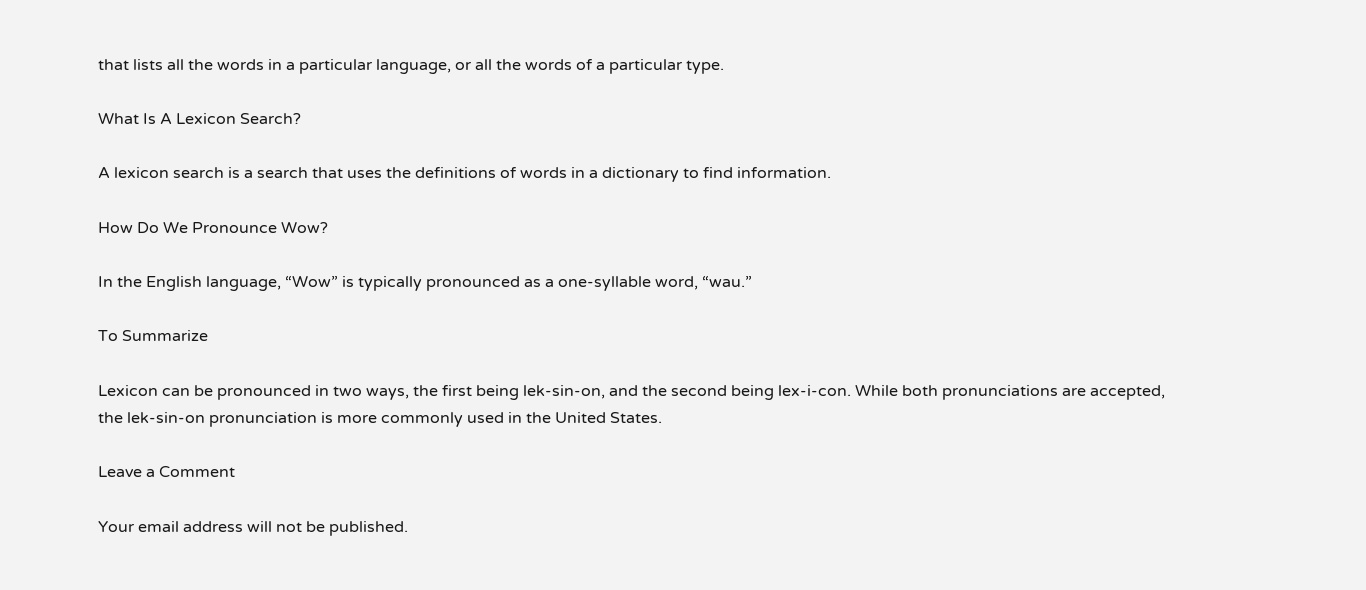that lists all the words in a particular language, or all the words of a particular type.

What Is A Lexicon Search?

A lexicon search is a search that uses the definitions of words in a dictionary to find information.

How Do We Pronounce Wow?

In the English language, “Wow” is typically pronounced as a one-syllable word, “wau.”

To Summarize

Lexicon can be pronounced in two ways, the first being lek-sin-on, and the second being lex-i-con. While both pronunciations are accepted, the lek-sin-on pronunciation is more commonly used in the United States.

Leave a Comment

Your email address will not be published.